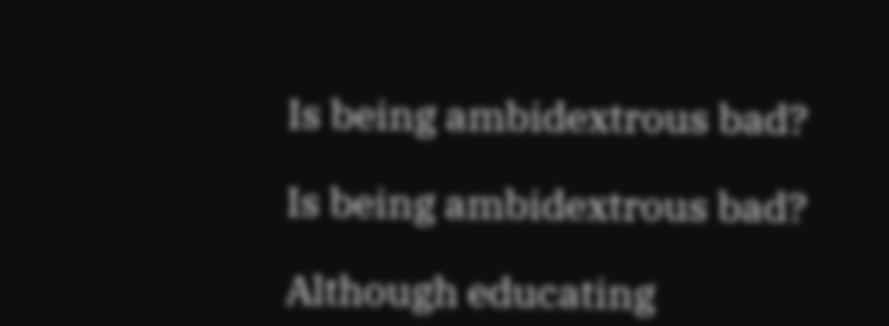Is being ambidextrous bad?

Is being ambidextrous bad?

Although educating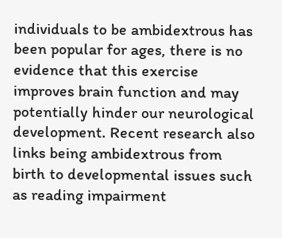individuals to be ambidextrous has been popular for ages, there is no evidence that this exercise improves brain function and may potentially hinder our neurological development. Recent research also links being ambidextrous from birth to developmental issues such as reading impairment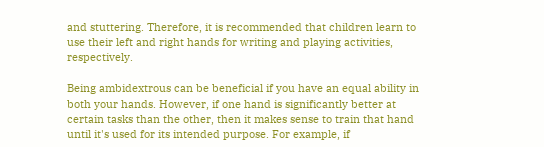and stuttering. Therefore, it is recommended that children learn to use their left and right hands for writing and playing activities, respectively.

Being ambidextrous can be beneficial if you have an equal ability in both your hands. However, if one hand is significantly better at certain tasks than the other, then it makes sense to train that hand until it's used for its intended purpose. For example, if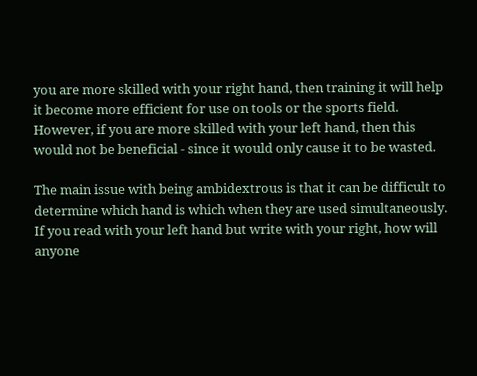you are more skilled with your right hand, then training it will help it become more efficient for use on tools or the sports field. However, if you are more skilled with your left hand, then this would not be beneficial - since it would only cause it to be wasted.

The main issue with being ambidextrous is that it can be difficult to determine which hand is which when they are used simultaneously. If you read with your left hand but write with your right, how will anyone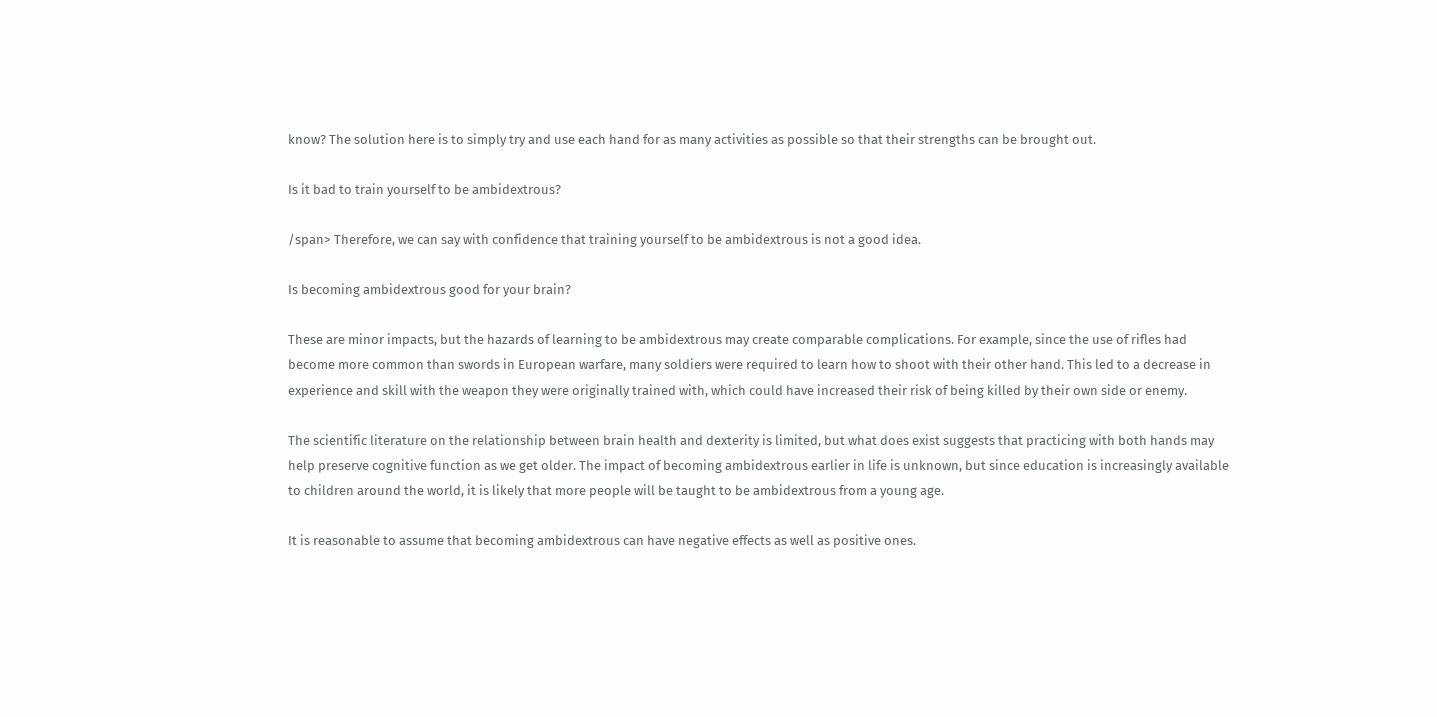know? The solution here is to simply try and use each hand for as many activities as possible so that their strengths can be brought out.

Is it bad to train yourself to be ambidextrous?

/span> Therefore, we can say with confidence that training yourself to be ambidextrous is not a good idea.

Is becoming ambidextrous good for your brain?

These are minor impacts, but the hazards of learning to be ambidextrous may create comparable complications. For example, since the use of rifles had become more common than swords in European warfare, many soldiers were required to learn how to shoot with their other hand. This led to a decrease in experience and skill with the weapon they were originally trained with, which could have increased their risk of being killed by their own side or enemy.

The scientific literature on the relationship between brain health and dexterity is limited, but what does exist suggests that practicing with both hands may help preserve cognitive function as we get older. The impact of becoming ambidextrous earlier in life is unknown, but since education is increasingly available to children around the world, it is likely that more people will be taught to be ambidextrous from a young age.

It is reasonable to assume that becoming ambidextrous can have negative effects as well as positive ones.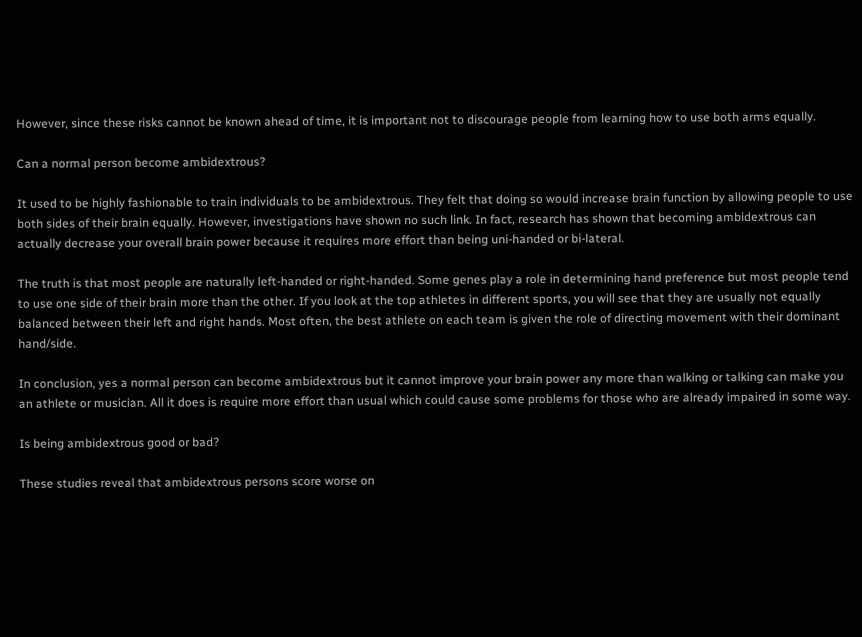However, since these risks cannot be known ahead of time, it is important not to discourage people from learning how to use both arms equally.

Can a normal person become ambidextrous?

It used to be highly fashionable to train individuals to be ambidextrous. They felt that doing so would increase brain function by allowing people to use both sides of their brain equally. However, investigations have shown no such link. In fact, research has shown that becoming ambidextrous can actually decrease your overall brain power because it requires more effort than being uni-handed or bi-lateral.

The truth is that most people are naturally left-handed or right-handed. Some genes play a role in determining hand preference but most people tend to use one side of their brain more than the other. If you look at the top athletes in different sports, you will see that they are usually not equally balanced between their left and right hands. Most often, the best athlete on each team is given the role of directing movement with their dominant hand/side.

In conclusion, yes a normal person can become ambidextrous but it cannot improve your brain power any more than walking or talking can make you an athlete or musician. All it does is require more effort than usual which could cause some problems for those who are already impaired in some way.

Is being ambidextrous good or bad?

These studies reveal that ambidextrous persons score worse on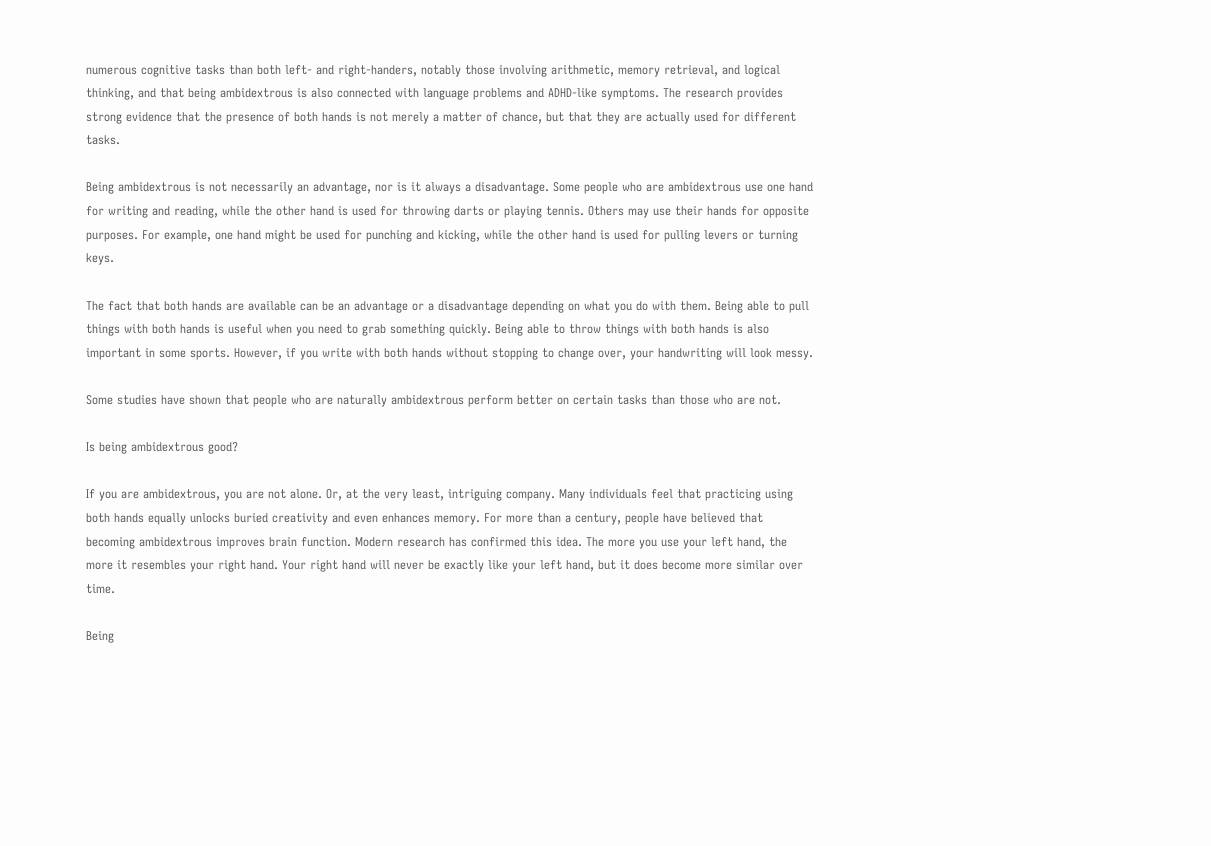numerous cognitive tasks than both left- and right-handers, notably those involving arithmetic, memory retrieval, and logical thinking, and that being ambidextrous is also connected with language problems and ADHD-like symptoms. The research provides strong evidence that the presence of both hands is not merely a matter of chance, but that they are actually used for different tasks.

Being ambidextrous is not necessarily an advantage, nor is it always a disadvantage. Some people who are ambidextrous use one hand for writing and reading, while the other hand is used for throwing darts or playing tennis. Others may use their hands for opposite purposes. For example, one hand might be used for punching and kicking, while the other hand is used for pulling levers or turning keys.

The fact that both hands are available can be an advantage or a disadvantage depending on what you do with them. Being able to pull things with both hands is useful when you need to grab something quickly. Being able to throw things with both hands is also important in some sports. However, if you write with both hands without stopping to change over, your handwriting will look messy.

Some studies have shown that people who are naturally ambidextrous perform better on certain tasks than those who are not.

Is being ambidextrous good?

If you are ambidextrous, you are not alone. Or, at the very least, intriguing company. Many individuals feel that practicing using both hands equally unlocks buried creativity and even enhances memory. For more than a century, people have believed that becoming ambidextrous improves brain function. Modern research has confirmed this idea. The more you use your left hand, the more it resembles your right hand. Your right hand will never be exactly like your left hand, but it does become more similar over time.

Being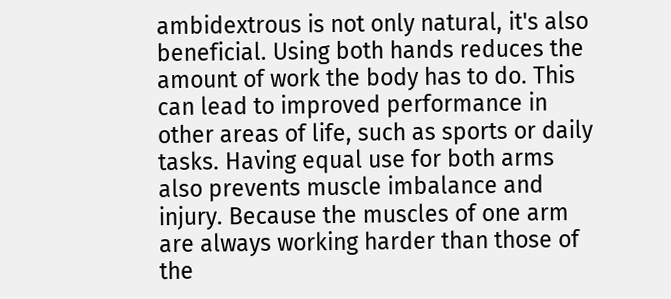ambidextrous is not only natural, it's also beneficial. Using both hands reduces the amount of work the body has to do. This can lead to improved performance in other areas of life, such as sports or daily tasks. Having equal use for both arms also prevents muscle imbalance and injury. Because the muscles of one arm are always working harder than those of the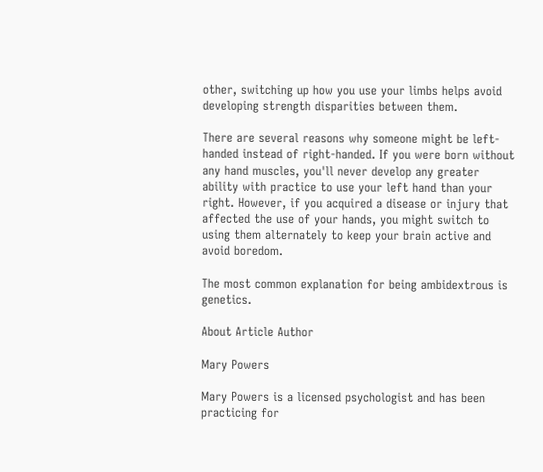other, switching up how you use your limbs helps avoid developing strength disparities between them.

There are several reasons why someone might be left-handed instead of right-handed. If you were born without any hand muscles, you'll never develop any greater ability with practice to use your left hand than your right. However, if you acquired a disease or injury that affected the use of your hands, you might switch to using them alternately to keep your brain active and avoid boredom.

The most common explanation for being ambidextrous is genetics.

About Article Author

Mary Powers

Mary Powers is a licensed psychologist and has been practicing for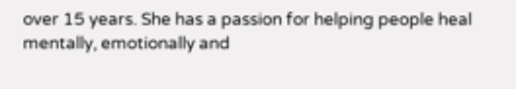over 15 years. She has a passion for helping people heal mentally, emotionally and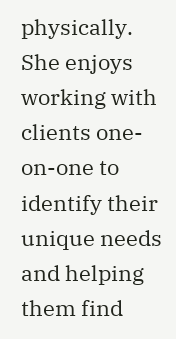physically. She enjoys working with clients one-on-one to identify their unique needs and helping them find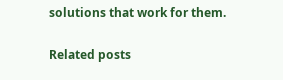solutions that work for them.

Related posts